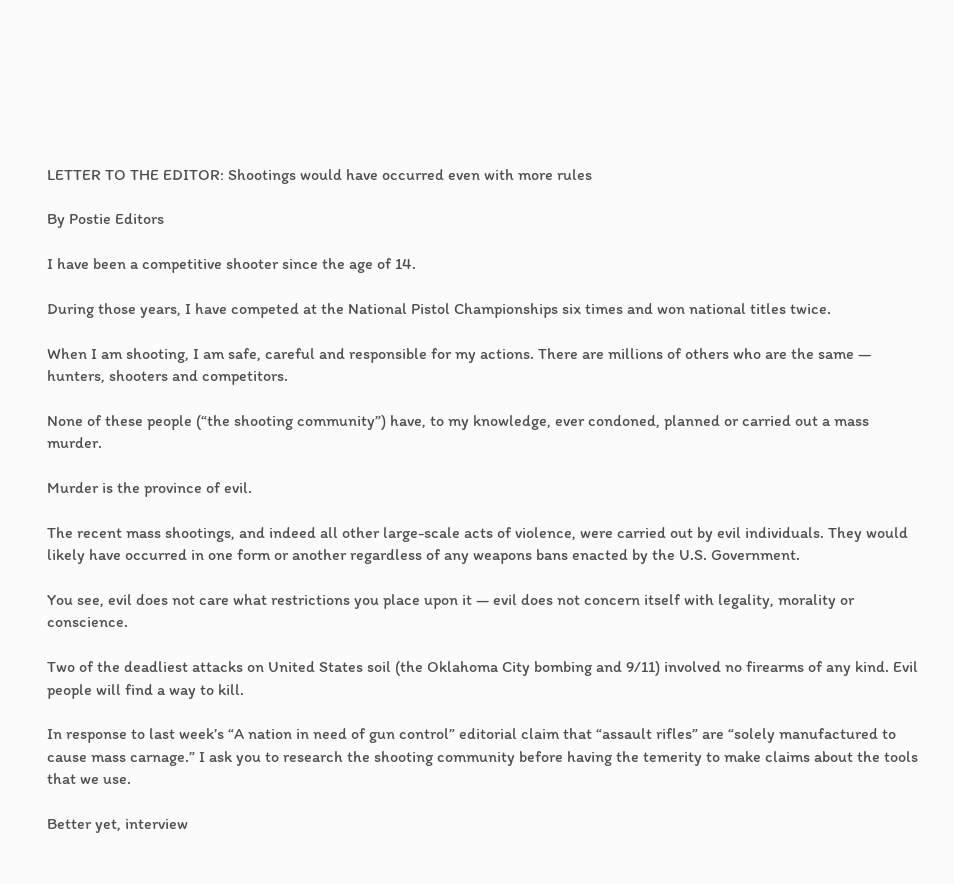LETTER TO THE EDITOR: Shootings would have occurred even with more rules

By Postie Editors

I have been a competitive shooter since the age of 14.

During those years, I have competed at the National Pistol Championships six times and won national titles twice.

When I am shooting, I am safe, careful and responsible for my actions. There are millions of others who are the same — hunters, shooters and competitors.

None of these people (“the shooting community”) have, to my knowledge, ever condoned, planned or carried out a mass murder.

Murder is the province of evil.

The recent mass shootings, and indeed all other large-scale acts of violence, were carried out by evil individuals. They would likely have occurred in one form or another regardless of any weapons bans enacted by the U.S. Government.

You see, evil does not care what restrictions you place upon it — evil does not concern itself with legality, morality or conscience.

Two of the deadliest attacks on United States soil (the Oklahoma City bombing and 9/11) involved no firearms of any kind. Evil people will find a way to kill.

In response to last week’s “A nation in need of gun control” editorial claim that “assault rifles” are “solely manufactured to cause mass carnage.” I ask you to research the shooting community before having the temerity to make claims about the tools that we use.

Better yet, interview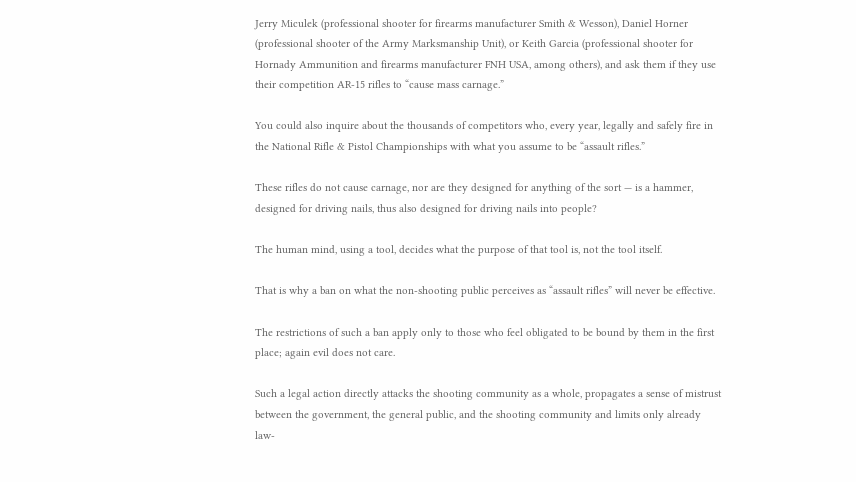Jerry Miculek (professional shooter for firearms manufacturer Smith & Wesson), Daniel Horner (professional shooter of the Army Marksmanship Unit), or Keith Garcia (professional shooter for Hornady Ammunition and firearms manufacturer FNH USA, among others), and ask them if they use their competition AR-15 rifles to “cause mass carnage.”

You could also inquire about the thousands of competitors who, every year, legally and safely fire in the National Rifle & Pistol Championships with what you assume to be “assault rifles.”

These rifles do not cause carnage, nor are they designed for anything of the sort — is a hammer, designed for driving nails, thus also designed for driving nails into people?

The human mind, using a tool, decides what the purpose of that tool is, not the tool itself.

That is why a ban on what the non-shooting public perceives as “assault rifles” will never be effective.

The restrictions of such a ban apply only to those who feel obligated to be bound by them in the first place; again evil does not care.

Such a legal action directly attacks the shooting community as a whole, propagates a sense of mistrust between the government, the general public, and the shooting community and limits only already law-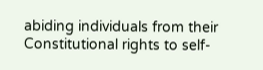abiding individuals from their Constitutional rights to self-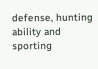defense, hunting ability and sporting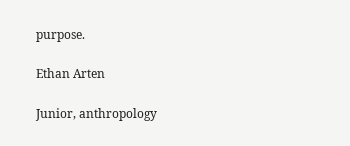purpose.

Ethan Arten

Junior, anthropology